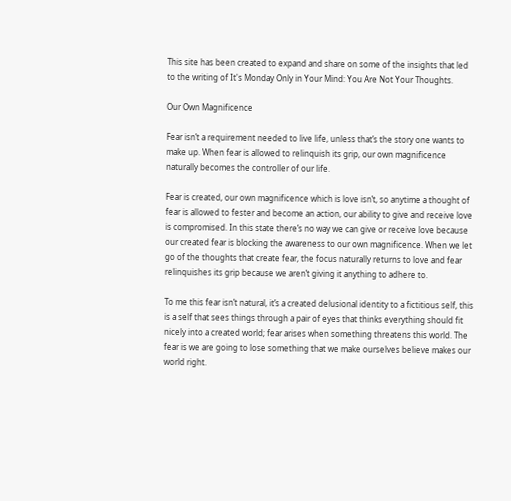This site has been created to expand and share on some of the insights that led to the writing of It's Monday Only in Your Mind: You Are Not Your Thoughts.

Our Own Magnificence

Fear isn’t a requirement needed to live life, unless that’s the story one wants to make up. When fear is allowed to relinquish its grip, our own magnificence naturally becomes the controller of our life.

Fear is created, our own magnificence which is love isn’t, so anytime a thought of fear is allowed to fester and become an action, our ability to give and receive love is compromised. In this state there’s no way we can give or receive love because our created fear is blocking the awareness to our own magnificence. When we let go of the thoughts that create fear, the focus naturally returns to love and fear relinquishes its grip because we aren’t giving it anything to adhere to.

To me this fear isn’t natural, it’s a created delusional identity to a fictitious self, this is a self that sees things through a pair of eyes that thinks everything should fit nicely into a created world; fear arises when something threatens this world. The fear is we are going to lose something that we make ourselves believe makes our world right.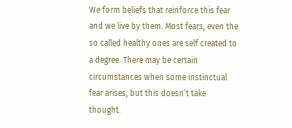We form beliefs that reinforce this fear and we live by them. Most fears, even the so called healthy ones are self created to a degree. There may be certain circumstances when some instinctual fear arises, but this doesn’t take thought.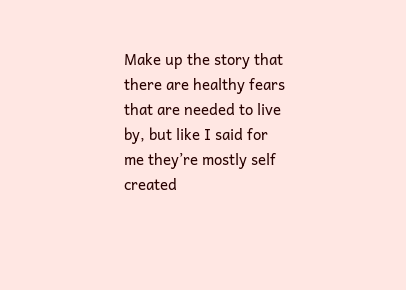Make up the story that there are healthy fears that are needed to live by, but like I said for me they’re mostly self created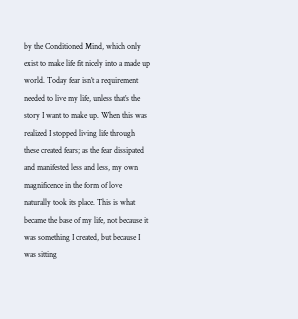by the Conditioned Mind, which only exist to make life fit nicely into a made up world. Today fear isn’t a requirement needed to live my life, unless that’s the story I want to make up. When this was realized I stopped living life through these created fears; as the fear dissipated and manifested less and less, my own magnificence in the form of love naturally took its place. This is what became the base of my life, not because it was something I created, but because I was sitting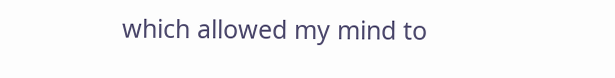which allowed my mind to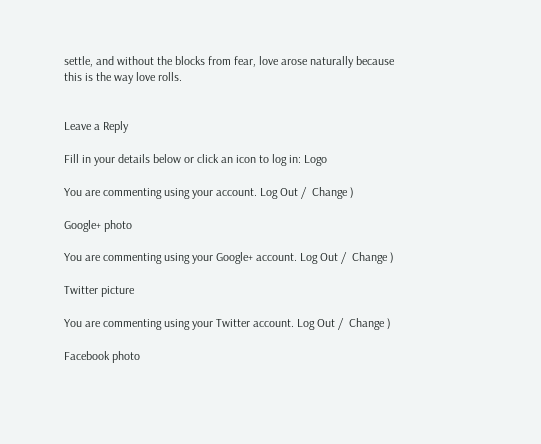settle, and without the blocks from fear, love arose naturally because this is the way love rolls.


Leave a Reply

Fill in your details below or click an icon to log in: Logo

You are commenting using your account. Log Out /  Change )

Google+ photo

You are commenting using your Google+ account. Log Out /  Change )

Twitter picture

You are commenting using your Twitter account. Log Out /  Change )

Facebook photo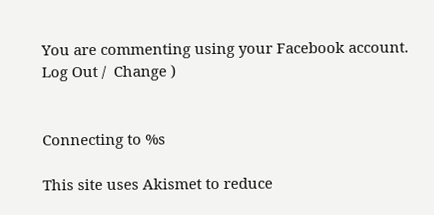You are commenting using your Facebook account. Log Out /  Change )


Connecting to %s

This site uses Akismet to reduce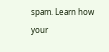spam. Learn how your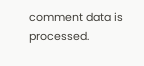comment data is processed.